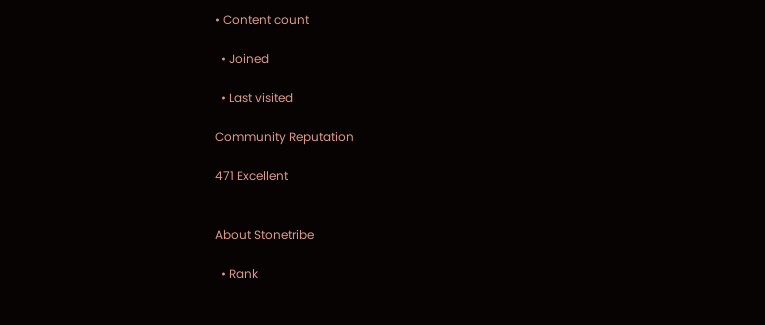• Content count

  • Joined

  • Last visited

Community Reputation

471 Excellent


About Stonetribe

  • Rank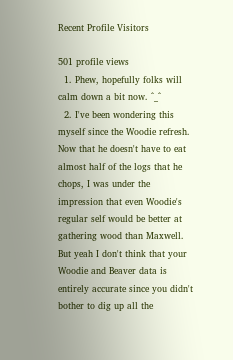Recent Profile Visitors

501 profile views
  1. Phew, hopefully folks will calm down a bit now. ^_^
  2. I've been wondering this myself since the Woodie refresh. Now that he doesn't have to eat almost half of the logs that he chops, I was under the impression that even Woodie's regular self would be better at gathering wood than Maxwell. But yeah I don't think that your Woodie and Beaver data is entirely accurate since you didn't bother to dig up all the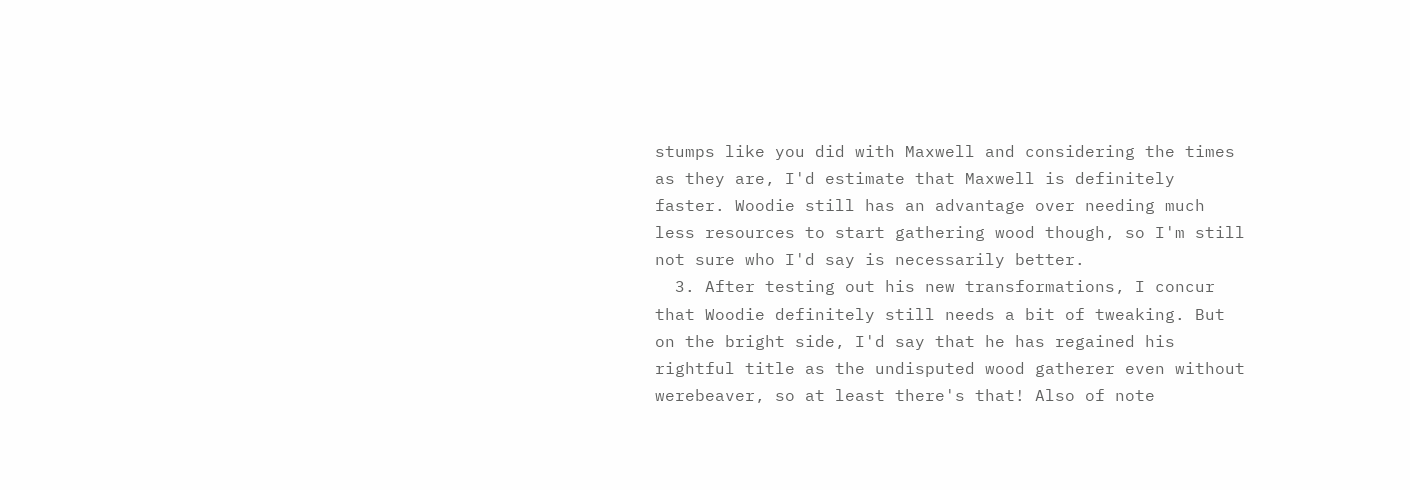stumps like you did with Maxwell and considering the times as they are, I'd estimate that Maxwell is definitely faster. Woodie still has an advantage over needing much less resources to start gathering wood though, so I'm still not sure who I'd say is necessarily better.
  3. After testing out his new transformations, I concur that Woodie definitely still needs a bit of tweaking. But on the bright side, I'd say that he has regained his rightful title as the undisputed wood gatherer even without werebeaver, so at least there's that! Also of note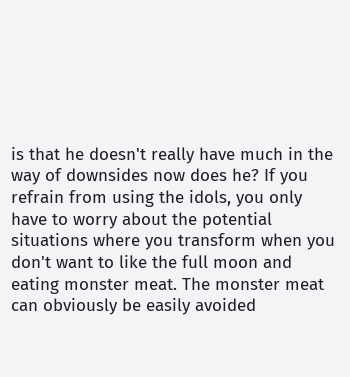is that he doesn't really have much in the way of downsides now does he? If you refrain from using the idols, you only have to worry about the potential situations where you transform when you don't want to like the full moon and eating monster meat. The monster meat can obviously be easily avoided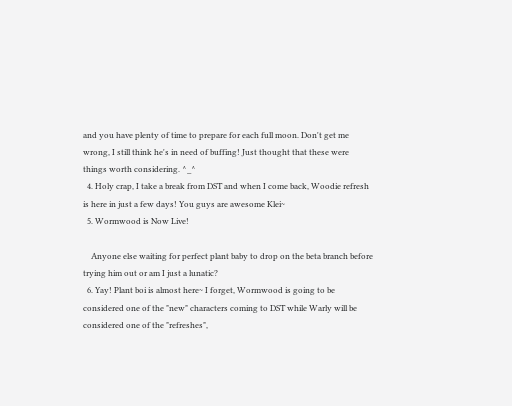and you have plenty of time to prepare for each full moon. Don't get me wrong, I still think he's in need of buffing! Just thought that these were things worth considering. ^_^
  4. Holy crap, I take a break from DST and when I come back, Woodie refresh is here in just a few days! You guys are awesome Klei~
  5. Wormwood is Now Live!

    Anyone else waiting for perfect plant baby to drop on the beta branch before trying him out or am I just a lunatic?
  6. Yay! Plant boi is almost here~ I forget, Wormwood is going to be considered one of the "new" characters coming to DST while Warly will be considered one of the "refreshes",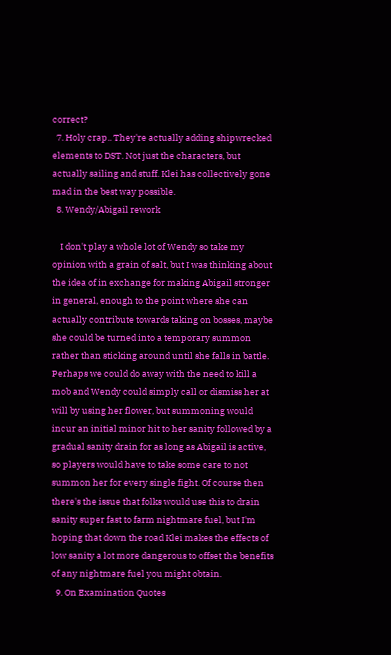correct?
  7. Holy crap.. They're actually adding shipwrecked elements to DST. Not just the characters, but actually sailing and stuff. Klei has collectively gone mad in the best way possible.
  8. Wendy/Abigail rework

    I don't play a whole lot of Wendy so take my opinion with a grain of salt, but I was thinking about the idea of in exchange for making Abigail stronger in general, enough to the point where she can actually contribute towards taking on bosses, maybe she could be turned into a temporary summon rather than sticking around until she falls in battle. Perhaps we could do away with the need to kill a mob and Wendy could simply call or dismiss her at will by using her flower, but summoning would incur an initial minor hit to her sanity followed by a gradual sanity drain for as long as Abigail is active, so players would have to take some care to not summon her for every single fight. Of course then there's the issue that folks would use this to drain sanity super fast to farm nightmare fuel, but I'm hoping that down the road Klei makes the effects of low sanity a lot more dangerous to offset the benefits of any nightmare fuel you might obtain.
  9. On Examination Quotes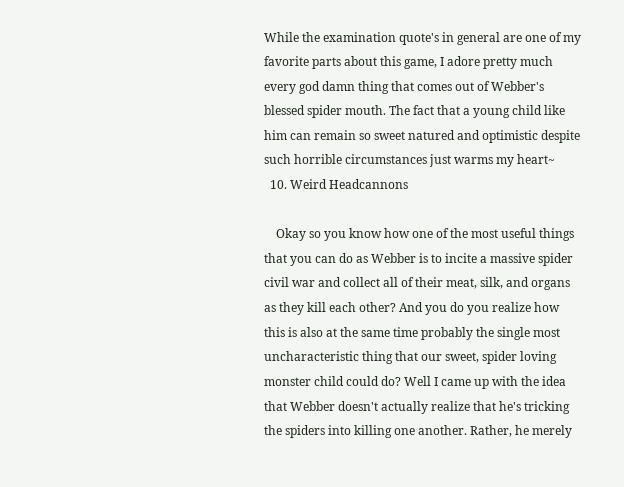While the examination quote's in general are one of my favorite parts about this game, I adore pretty much every god damn thing that comes out of Webber's blessed spider mouth. The fact that a young child like him can remain so sweet natured and optimistic despite such horrible circumstances just warms my heart~
  10. Weird Headcannons

    Okay so you know how one of the most useful things that you can do as Webber is to incite a massive spider civil war and collect all of their meat, silk, and organs as they kill each other? And you do you realize how this is also at the same time probably the single most uncharacteristic thing that our sweet, spider loving monster child could do? Well I came up with the idea that Webber doesn't actually realize that he's tricking the spiders into killing one another. Rather, he merely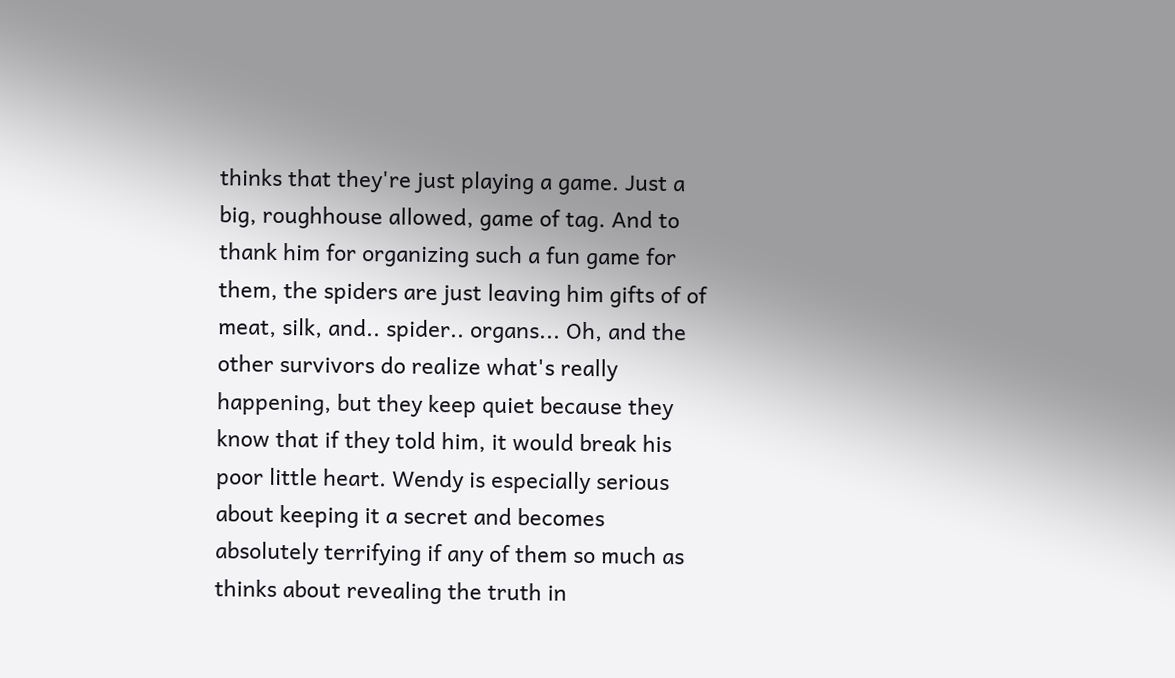thinks that they're just playing a game. Just a big, roughhouse allowed, game of tag. And to thank him for organizing such a fun game for them, the spiders are just leaving him gifts of of meat, silk, and.. spider.. organs... Oh, and the other survivors do realize what's really happening, but they keep quiet because they know that if they told him, it would break his poor little heart. Wendy is especially serious about keeping it a secret and becomes absolutely terrifying if any of them so much as thinks about revealing the truth in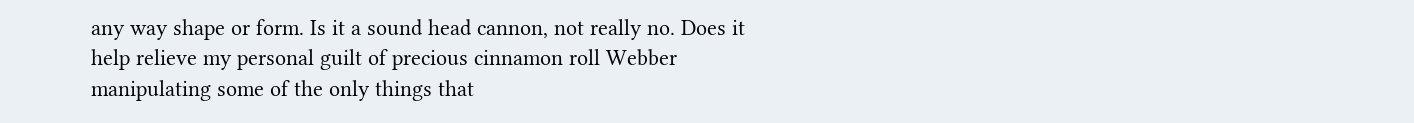any way shape or form. Is it a sound head cannon, not really no. Does it help relieve my personal guilt of precious cinnamon roll Webber manipulating some of the only things that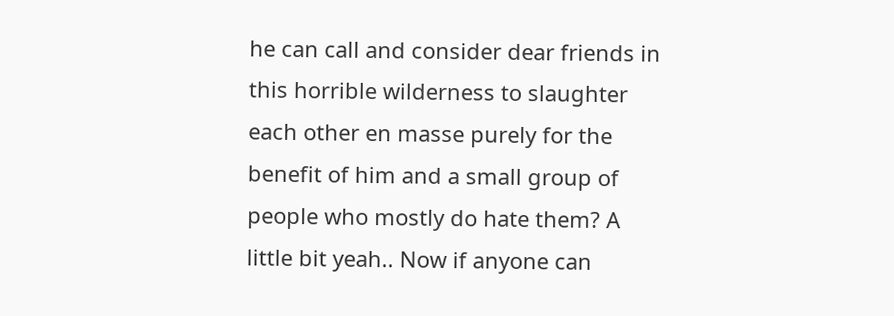he can call and consider dear friends in this horrible wilderness to slaughter each other en masse purely for the benefit of him and a small group of people who mostly do hate them? A little bit yeah.. Now if anyone can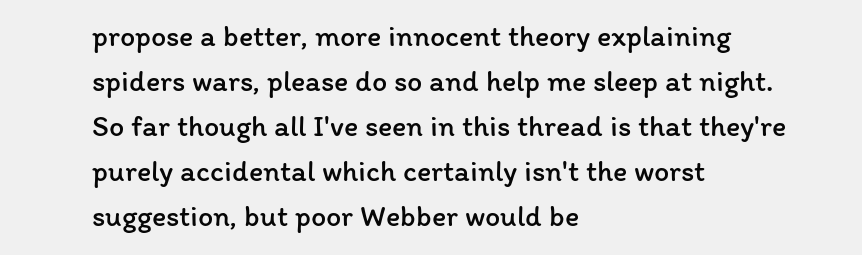propose a better, more innocent theory explaining spiders wars, please do so and help me sleep at night. So far though all I've seen in this thread is that they're purely accidental which certainly isn't the worst suggestion, but poor Webber would be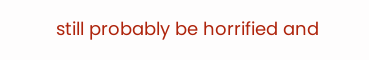still probably be horrified and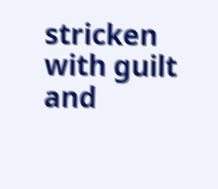stricken with guilt and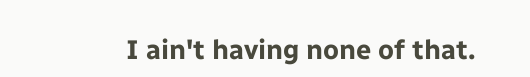I ain't having none of that.